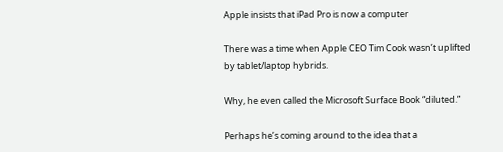Apple insists that iPad Pro is now a computer

There was a time when Apple CEO Tim Cook wasn’t uplifted by tablet/laptop hybrids.

Why, he even called the Microsoft Surface Book “diluted.”

Perhaps he’s coming around to the idea that a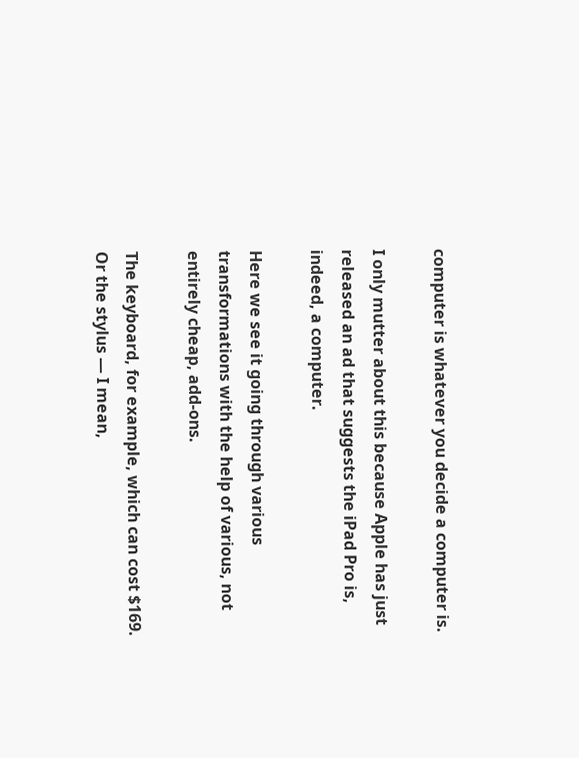computer is whatever you decide a computer is.

I only mutter about this because Apple has just released an ad that suggests the iPad Pro is, indeed, a computer.

Here we see it going through various transformations with the help of various, not entirely cheap, add-ons.

The keyboard, for example, which can cost $169. Or the stylus — I mean,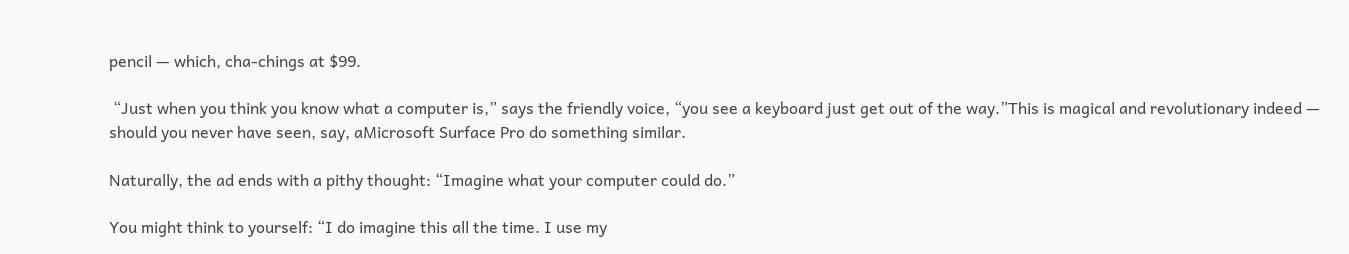pencil — which, cha-chings at $99.

 “Just when you think you know what a computer is,” says the friendly voice, “you see a keyboard just get out of the way.”This is magical and revolutionary indeed — should you never have seen, say, aMicrosoft Surface Pro do something similar.

Naturally, the ad ends with a pithy thought: “Imagine what your computer could do.”

You might think to yourself: “I do imagine this all the time. I use my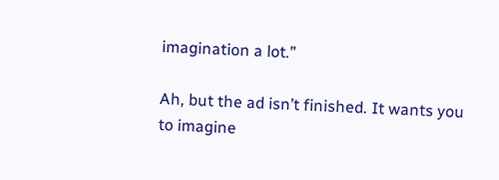imagination a lot.”

Ah, but the ad isn’t finished. It wants you to imagine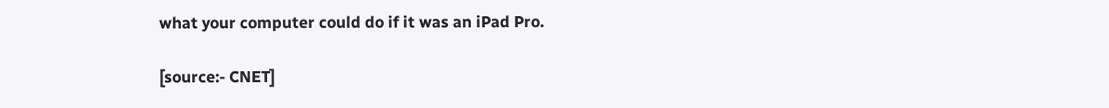what your computer could do if it was an iPad Pro.

[source:- CNET]